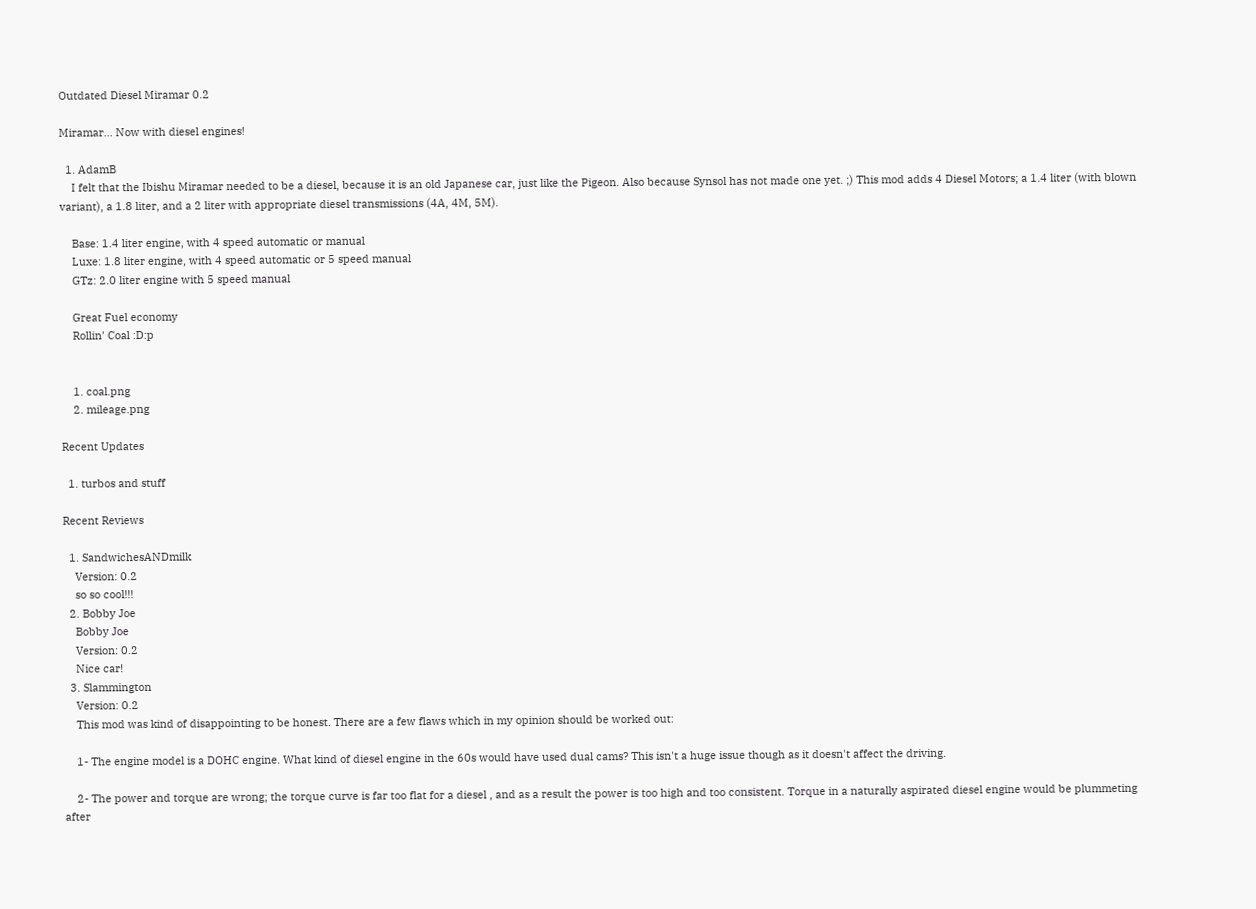Outdated Diesel Miramar 0.2

Miramar... Now with diesel engines!

  1. AdamB
    I felt that the Ibishu Miramar needed to be a diesel, because it is an old Japanese car, just like the Pigeon. Also because Synsol has not made one yet. ;) This mod adds 4 Diesel Motors; a 1.4 liter (with blown variant), a 1.8 liter, and a 2 liter with appropriate diesel transmissions (4A, 4M, 5M).

    Base: 1.4 liter engine, with 4 speed automatic or manual
    Luxe: 1.8 liter engine, with 4 speed automatic or 5 speed manual
    GTz: 2.0 liter engine with 5 speed manual

    Great Fuel economy
    Rollin' Coal :D:p


    1. coal.png
    2. mileage.png

Recent Updates

  1. turbos and stuff

Recent Reviews

  1. SandwichesANDmilk
    Version: 0.2
    so so cool!!!
  2. Bobby Joe
    Bobby Joe
    Version: 0.2
    Nice car!
  3. Slammington
    Version: 0.2
    This mod was kind of disappointing to be honest. There are a few flaws which in my opinion should be worked out:

    1- The engine model is a DOHC engine. What kind of diesel engine in the 60s would have used dual cams? This isn't a huge issue though as it doesn't affect the driving.

    2- The power and torque are wrong; the torque curve is far too flat for a diesel , and as a result the power is too high and too consistent. Torque in a naturally aspirated diesel engine would be plummeting after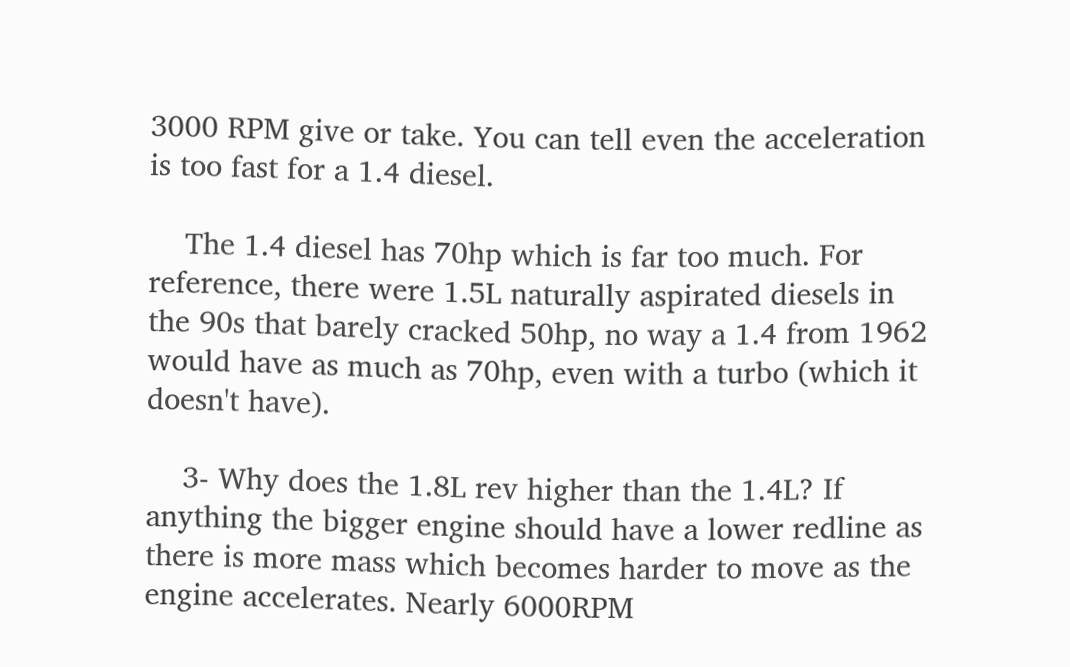3000 RPM give or take. You can tell even the acceleration is too fast for a 1.4 diesel.

    The 1.4 diesel has 70hp which is far too much. For reference, there were 1.5L naturally aspirated diesels in the 90s that barely cracked 50hp, no way a 1.4 from 1962 would have as much as 70hp, even with a turbo (which it doesn't have).

    3- Why does the 1.8L rev higher than the 1.4L? If anything the bigger engine should have a lower redline as there is more mass which becomes harder to move as the engine accelerates. Nearly 6000RPM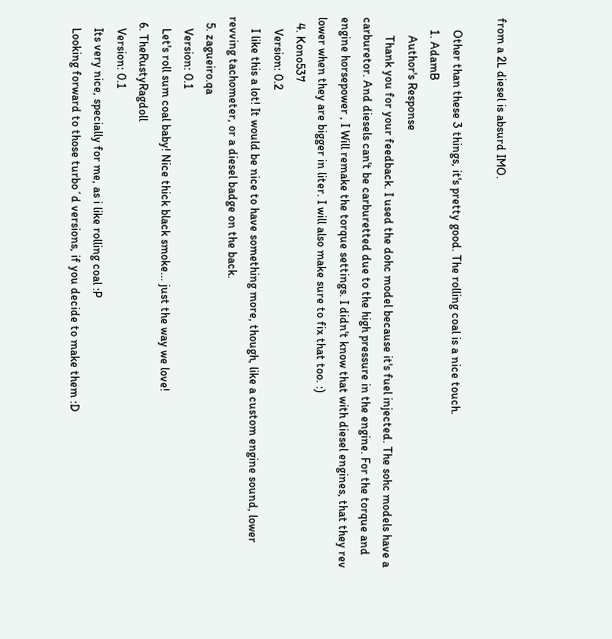from a 2L diesel is absurd IMO.

    Other than these 3 things, it's pretty good. The rolling coal is a nice touch.
    1. AdamB
      Author's Response
      Thank you for your feedback. I used the dohc model because it's fuel injected. The sohc models have a carburetor. And diesels can't be carburetted due to the high pressure in the engine. For the torque and engine horsepower , I Will remake the torque settings. I didn't know that with diesel engines, that they rev lower when they are bigger in liter. I will also make sure to fix that too. :)
  4. Kono537
    Version: 0.2
    I like this a lot! It would be nice to have something more, though, like a custom engine sound, lower revving tachometer, or a diesel badge on the back.
  5. zagueiro.qa
    Version: 0.1
    Let's roll sum coal baby! Nice thick black smoke... just the way we love!
  6. TheRustyRagdoll
    Version: 0.1
    Its very nice, specially for me, as i like rolling coal :P
    Looking forward to those turbo´d versions, if you decide to make them :D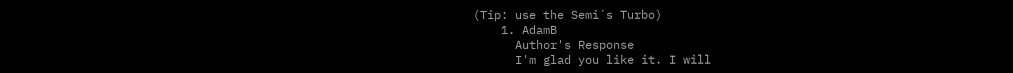(Tip: use the Semi´s Turbo)
    1. AdamB
      Author's Response
      I'm glad you like it. I will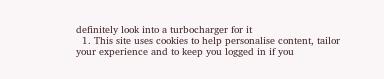definitely look into a turbocharger for it
  1. This site uses cookies to help personalise content, tailor your experience and to keep you logged in if you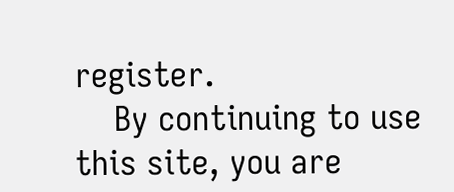register.
    By continuing to use this site, you are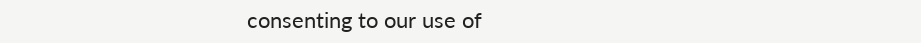consenting to our use of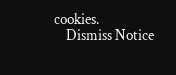cookies.
    Dismiss Notice